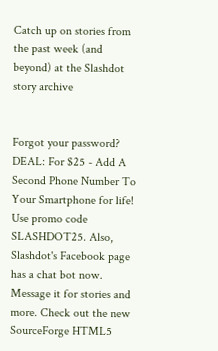Catch up on stories from the past week (and beyond) at the Slashdot story archive


Forgot your password?
DEAL: For $25 - Add A Second Phone Number To Your Smartphone for life! Use promo code SLASHDOT25. Also, Slashdot's Facebook page has a chat bot now. Message it for stories and more. Check out the new SourceForge HTML5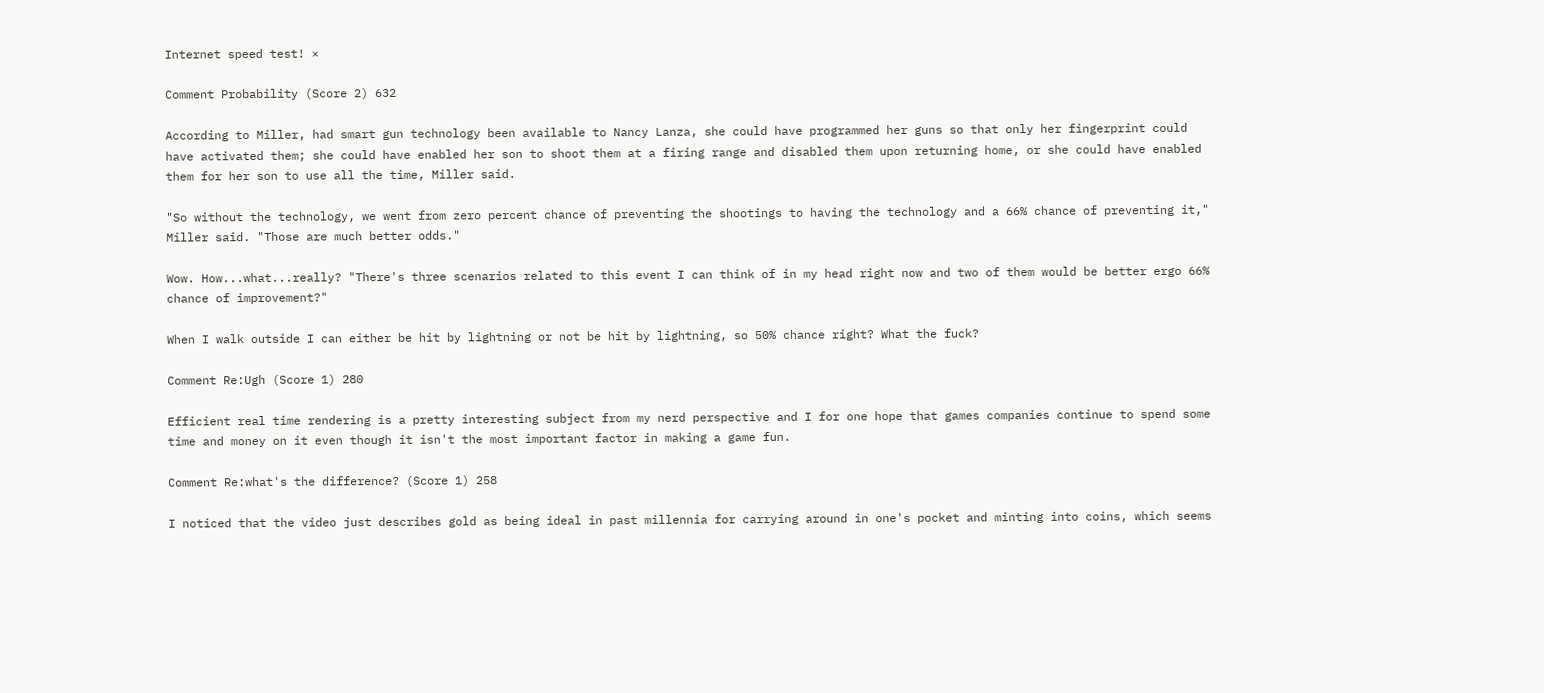Internet speed test! ×

Comment Probability (Score 2) 632

According to Miller, had smart gun technology been available to Nancy Lanza, she could have programmed her guns so that only her fingerprint could have activated them; she could have enabled her son to shoot them at a firing range and disabled them upon returning home, or she could have enabled them for her son to use all the time, Miller said.

"So without the technology, we went from zero percent chance of preventing the shootings to having the technology and a 66% chance of preventing it," Miller said. "Those are much better odds."

Wow. How...what...really? "There's three scenarios related to this event I can think of in my head right now and two of them would be better ergo 66% chance of improvement?"

When I walk outside I can either be hit by lightning or not be hit by lightning, so 50% chance right? What the fuck?

Comment Re:Ugh (Score 1) 280

Efficient real time rendering is a pretty interesting subject from my nerd perspective and I for one hope that games companies continue to spend some time and money on it even though it isn't the most important factor in making a game fun.

Comment Re:what's the difference? (Score 1) 258

I noticed that the video just describes gold as being ideal in past millennia for carrying around in one's pocket and minting into coins, which seems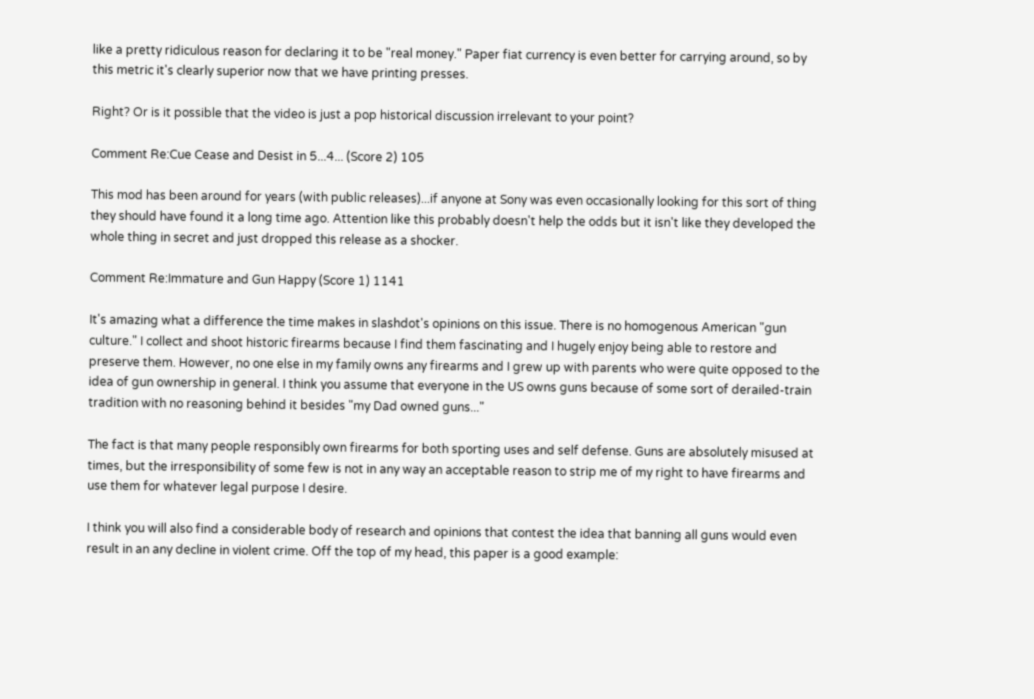like a pretty ridiculous reason for declaring it to be "real money." Paper fiat currency is even better for carrying around, so by this metric it's clearly superior now that we have printing presses.

Right? Or is it possible that the video is just a pop historical discussion irrelevant to your point?

Comment Re:Cue Cease and Desist in 5...4... (Score 2) 105

This mod has been around for years (with public releases)...if anyone at Sony was even occasionally looking for this sort of thing they should have found it a long time ago. Attention like this probably doesn't help the odds but it isn't like they developed the whole thing in secret and just dropped this release as a shocker.

Comment Re:Immature and Gun Happy (Score 1) 1141

It's amazing what a difference the time makes in slashdot's opinions on this issue. There is no homogenous American "gun culture." I collect and shoot historic firearms because I find them fascinating and I hugely enjoy being able to restore and preserve them. However, no one else in my family owns any firearms and I grew up with parents who were quite opposed to the idea of gun ownership in general. I think you assume that everyone in the US owns guns because of some sort of derailed-train tradition with no reasoning behind it besides "my Dad owned guns..."

The fact is that many people responsibly own firearms for both sporting uses and self defense. Guns are absolutely misused at times, but the irresponsibility of some few is not in any way an acceptable reason to strip me of my right to have firearms and use them for whatever legal purpose I desire.

I think you will also find a considerable body of research and opinions that contest the idea that banning all guns would even result in an any decline in violent crime. Off the top of my head, this paper is a good example: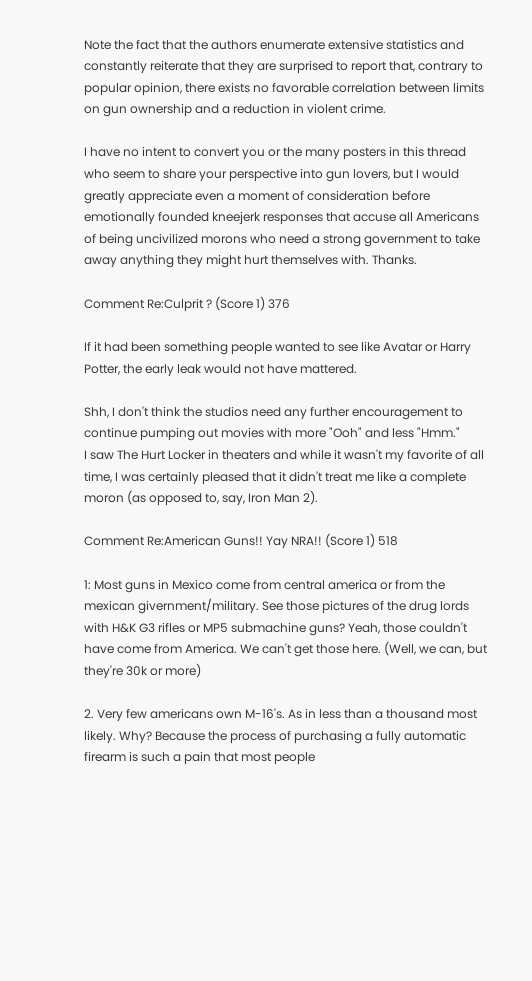Note the fact that the authors enumerate extensive statistics and constantly reiterate that they are surprised to report that, contrary to popular opinion, there exists no favorable correlation between limits on gun ownership and a reduction in violent crime.

I have no intent to convert you or the many posters in this thread who seem to share your perspective into gun lovers, but I would greatly appreciate even a moment of consideration before emotionally founded kneejerk responses that accuse all Americans of being uncivilized morons who need a strong government to take away anything they might hurt themselves with. Thanks.

Comment Re:Culprit ? (Score 1) 376

If it had been something people wanted to see like Avatar or Harry Potter, the early leak would not have mattered.

Shh, I don't think the studios need any further encouragement to continue pumping out movies with more "Ooh" and less "Hmm."
I saw The Hurt Locker in theaters and while it wasn't my favorite of all time, I was certainly pleased that it didn't treat me like a complete moron (as opposed to, say, Iron Man 2).

Comment Re:American Guns!! Yay NRA!! (Score 1) 518

1: Most guns in Mexico come from central america or from the mexican givernment/military. See those pictures of the drug lords with H&K G3 rifles or MP5 submachine guns? Yeah, those couldn't have come from America. We can't get those here. (Well, we can, but they're 30k or more)

2. Very few americans own M-16's. As in less than a thousand most likely. Why? Because the process of purchasing a fully automatic firearm is such a pain that most people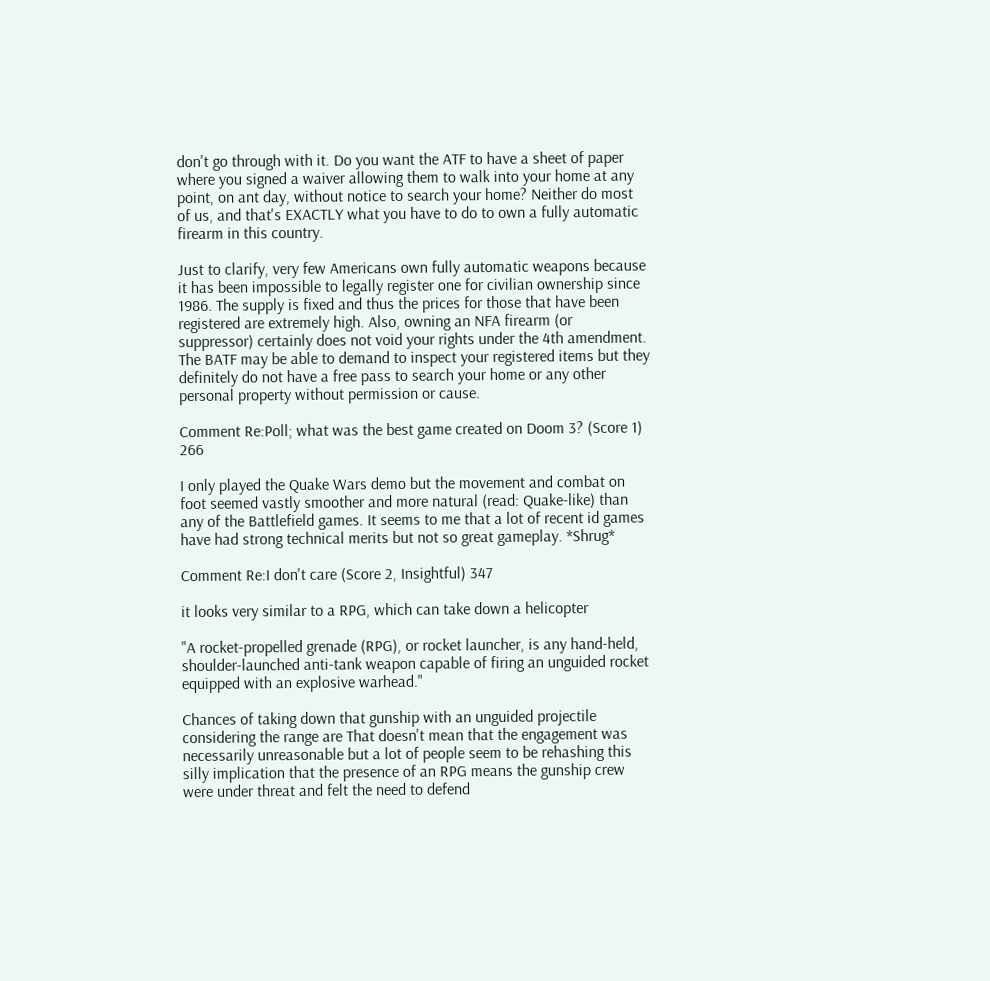don't go through with it. Do you want the ATF to have a sheet of paper where you signed a waiver allowing them to walk into your home at any point, on ant day, without notice to search your home? Neither do most of us, and that's EXACTLY what you have to do to own a fully automatic firearm in this country.

Just to clarify, very few Americans own fully automatic weapons because it has been impossible to legally register one for civilian ownership since 1986. The supply is fixed and thus the prices for those that have been registered are extremely high. Also, owning an NFA firearm (or suppressor) certainly does not void your rights under the 4th amendment. The BATF may be able to demand to inspect your registered items but they definitely do not have a free pass to search your home or any other personal property without permission or cause.

Comment Re:Poll; what was the best game created on Doom 3? (Score 1) 266

I only played the Quake Wars demo but the movement and combat on foot seemed vastly smoother and more natural (read: Quake-like) than any of the Battlefield games. It seems to me that a lot of recent id games have had strong technical merits but not so great gameplay. *Shrug*

Comment Re:I don't care (Score 2, Insightful) 347

it looks very similar to a RPG, which can take down a helicopter

"A rocket-propelled grenade (RPG), or rocket launcher, is any hand-held, shoulder-launched anti-tank weapon capable of firing an unguided rocket equipped with an explosive warhead."

Chances of taking down that gunship with an unguided projectile considering the range are That doesn't mean that the engagement was necessarily unreasonable but a lot of people seem to be rehashing this silly implication that the presence of an RPG means the gunship crew were under threat and felt the need to defend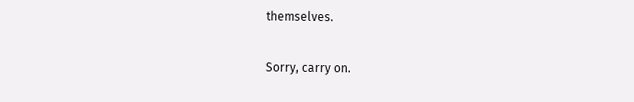themselves.

Sorry, carry on.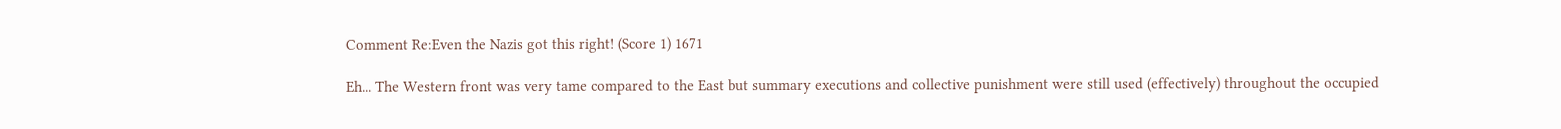Comment Re:Even the Nazis got this right! (Score 1) 1671

Eh... The Western front was very tame compared to the East but summary executions and collective punishment were still used (effectively) throughout the occupied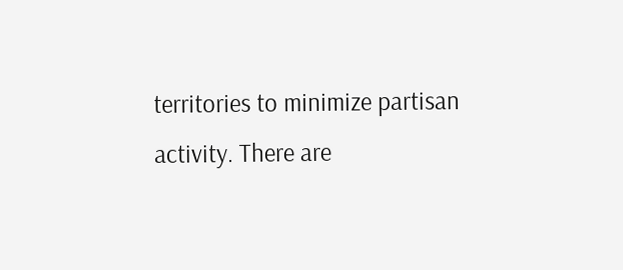territories to minimize partisan activity. There are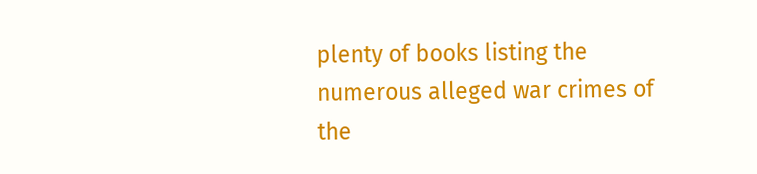plenty of books listing the numerous alleged war crimes of the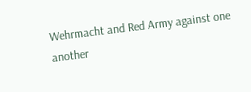Wehrmacht and Red Army against one another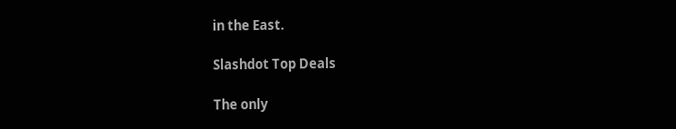in the East.

Slashdot Top Deals

The only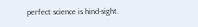perfect science is hind-sight.